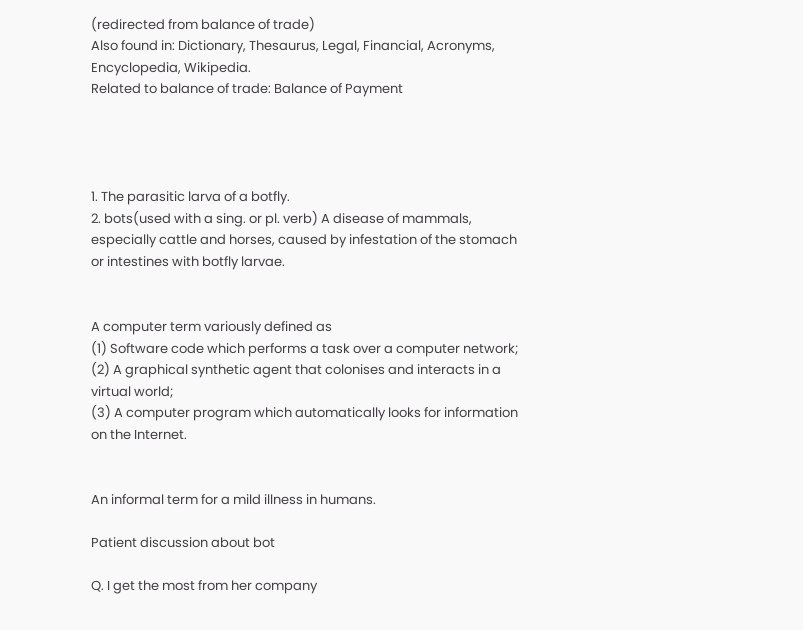(redirected from balance of trade)
Also found in: Dictionary, Thesaurus, Legal, Financial, Acronyms, Encyclopedia, Wikipedia.
Related to balance of trade: Balance of Payment




1. The parasitic larva of a botfly.
2. bots(used with a sing. or pl. verb) A disease of mammals, especially cattle and horses, caused by infestation of the stomach or intestines with botfly larvae.


A computer term variously defined as
(1) Software code which performs a task over a computer network;
(2) A graphical synthetic agent that colonises and interacts in a virtual world;
(3) A computer program which automatically looks for information on the Internet.


An informal term for a mild illness in humans.

Patient discussion about bot

Q. I get the most from her company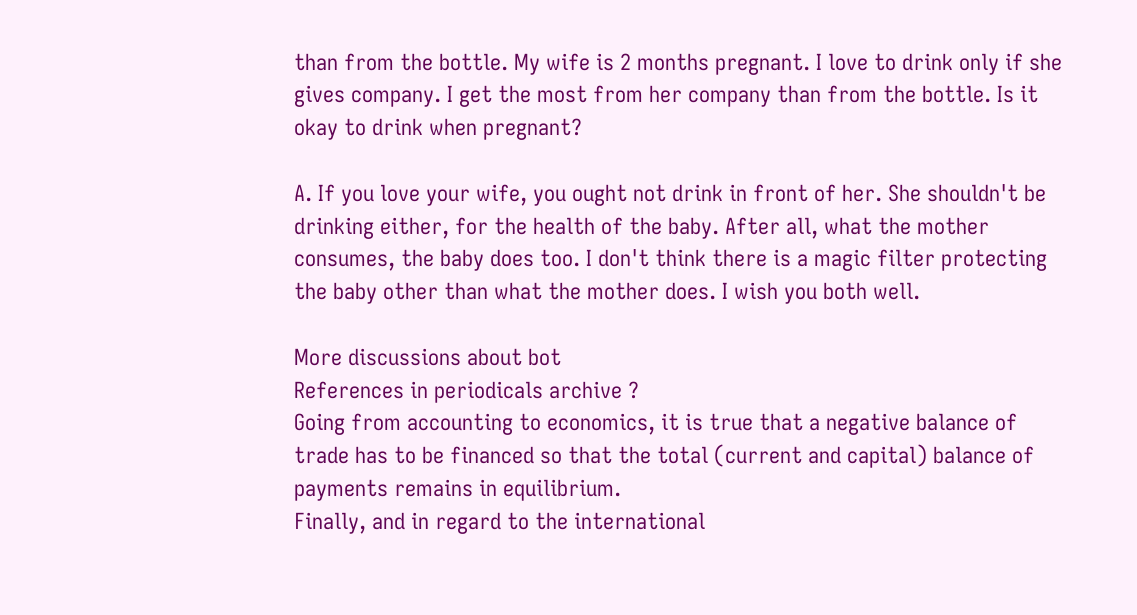than from the bottle. My wife is 2 months pregnant. I love to drink only if she gives company. I get the most from her company than from the bottle. Is it okay to drink when pregnant?

A. If you love your wife, you ought not drink in front of her. She shouldn't be drinking either, for the health of the baby. After all, what the mother consumes, the baby does too. I don't think there is a magic filter protecting the baby other than what the mother does. I wish you both well.

More discussions about bot
References in periodicals archive ?
Going from accounting to economics, it is true that a negative balance of trade has to be financed so that the total (current and capital) balance of payments remains in equilibrium.
Finally, and in regard to the international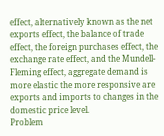effect, alternatively known as the net exports effect, the balance of trade effect, the foreign purchases effect, the exchange rate effect, and the Mundell-Fleming effect, aggregate demand is more elastic the more responsive are exports and imports to changes in the domestic price level.
Problem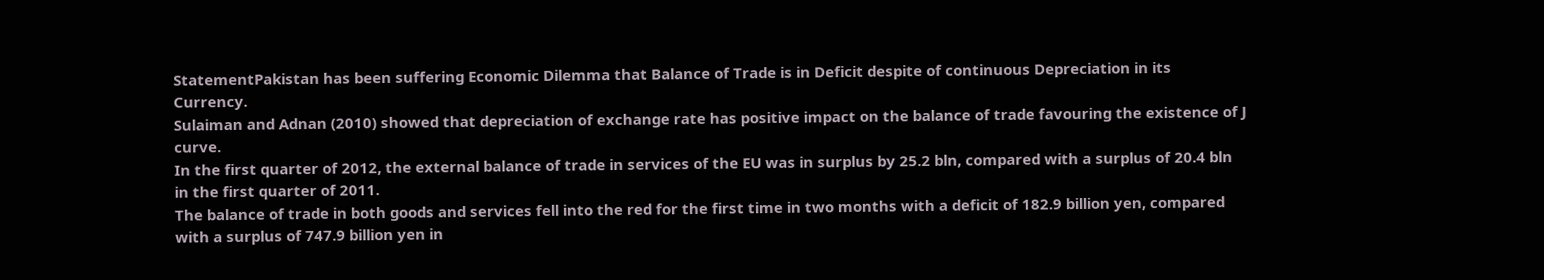StatementPakistan has been suffering Economic Dilemma that Balance of Trade is in Deficit despite of continuous Depreciation in its Currency.
Sulaiman and Adnan (2010) showed that depreciation of exchange rate has positive impact on the balance of trade favouring the existence of J curve.
In the first quarter of 2012, the external balance of trade in services of the EU was in surplus by 25.2 bln, compared with a surplus of 20.4 bln in the first quarter of 2011.
The balance of trade in both goods and services fell into the red for the first time in two months with a deficit of 182.9 billion yen, compared with a surplus of 747.9 billion yen in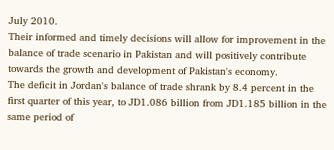July 2010.
Their informed and timely decisions will allow for improvement in the balance of trade scenario in Pakistan and will positively contribute towards the growth and development of Pakistan's economy.
The deficit in Jordan's balance of trade shrank by 8.4 percent in the first quarter of this year, to JD1.086 billion from JD1.185 billion in the same period of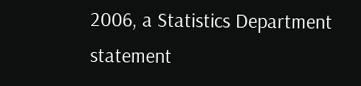2006, a Statistics Department statement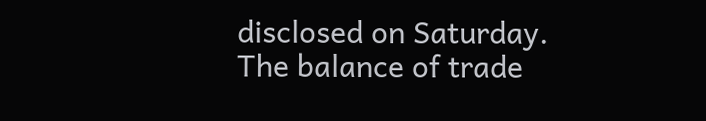disclosed on Saturday.
The balance of trade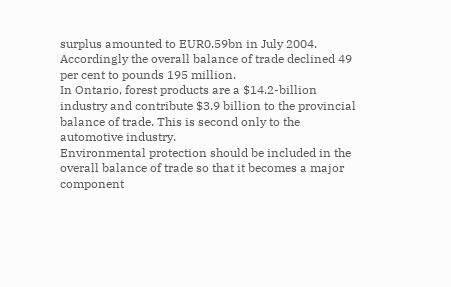surplus amounted to EUR0.59bn in July 2004.
Accordingly the overall balance of trade declined 49 per cent to pounds 195 million.
In Ontario, forest products are a $14.2-billion industry and contribute $3.9 billion to the provincial balance of trade. This is second only to the automotive industry.
Environmental protection should be included in the overall balance of trade so that it becomes a major component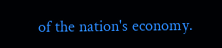of the nation's economy.